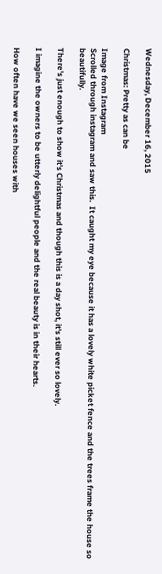Wednesday, December 16, 2015

Christmas: Pretty as can be

Image from Instagram
Scrolled through instagram and saw this.  It caught my eye because it has a lovely white picket fence and the trees frame the house so beautifully.

There's just enough to show it's Christmas and though this is a day shot, it's still ever so lovely.

I imagine the owners to be utterly delightful people and the real beauty is in their hearts.

How often have we seen houses with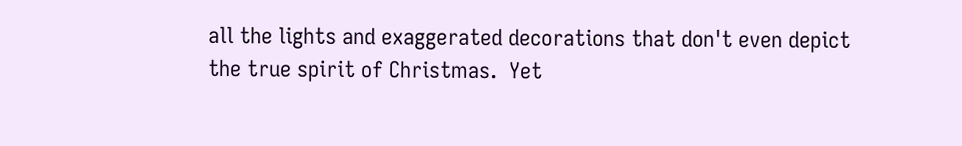all the lights and exaggerated decorations that don't even depict the true spirit of Christmas.  Yet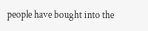people have bought into the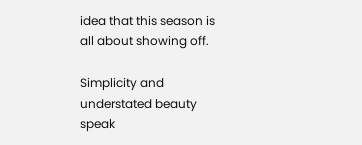idea that this season is all about showing off.

Simplicity and understated beauty speak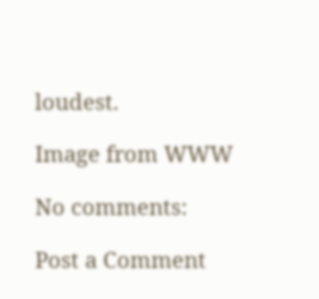loudest.

Image from WWW

No comments:

Post a Comment